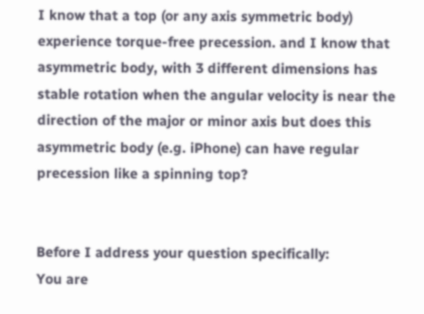I know that a top (or any axis symmetric body) experience torque-free precession. and I know that asymmetric body, with 3 different dimensions has stable rotation when the angular velocity is near the direction of the major or minor axis but does this asymmetric body (e.g. iPhone) can have regular precession like a spinning top?


Before I address your question specifically:
You are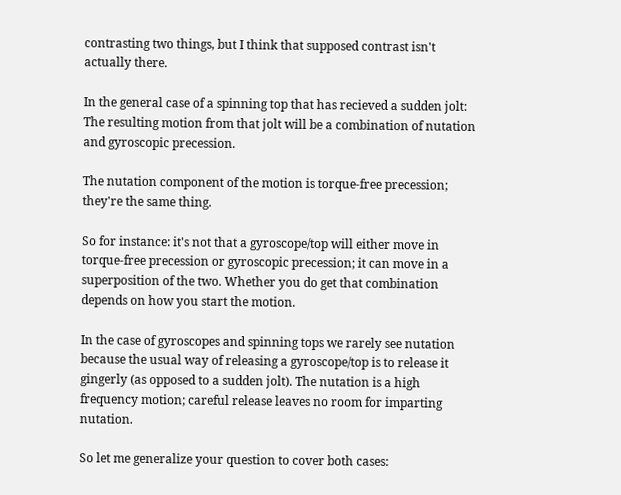contrasting two things, but I think that supposed contrast isn't actually there.

In the general case of a spinning top that has recieved a sudden jolt:
The resulting motion from that jolt will be a combination of nutation and gyroscopic precession.

The nutation component of the motion is torque-free precession; they're the same thing.

So for instance: it's not that a gyroscope/top will either move in torque-free precession or gyroscopic precession; it can move in a superposition of the two. Whether you do get that combination depends on how you start the motion.

In the case of gyroscopes and spinning tops we rarely see nutation because the usual way of releasing a gyroscope/top is to release it gingerly (as opposed to a sudden jolt). The nutation is a high frequency motion; careful release leaves no room for imparting nutation.

So let me generalize your question to cover both cases: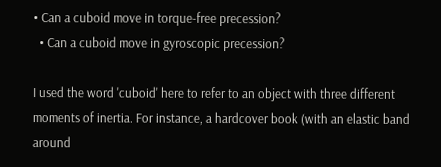• Can a cuboid move in torque-free precession?
  • Can a cuboid move in gyroscopic precession?

I used the word 'cuboid' here to refer to an object with three different moments of inertia. For instance, a hardcover book (with an elastic band around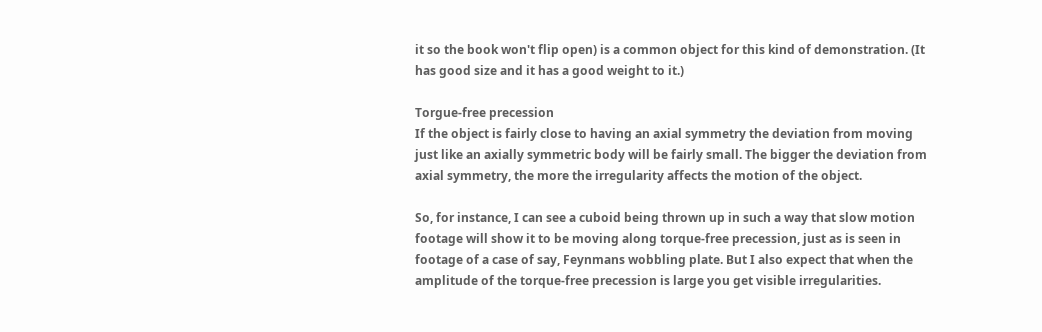it so the book won't flip open) is a common object for this kind of demonstration. (It has good size and it has a good weight to it.)

Torgue-free precession
If the object is fairly close to having an axial symmetry the deviation from moving just like an axially symmetric body will be fairly small. The bigger the deviation from axial symmetry, the more the irregularity affects the motion of the object.

So, for instance, I can see a cuboid being thrown up in such a way that slow motion footage will show it to be moving along torque-free precession, just as is seen in footage of a case of say, Feynmans wobbling plate. But I also expect that when the amplitude of the torque-free precession is large you get visible irregularities.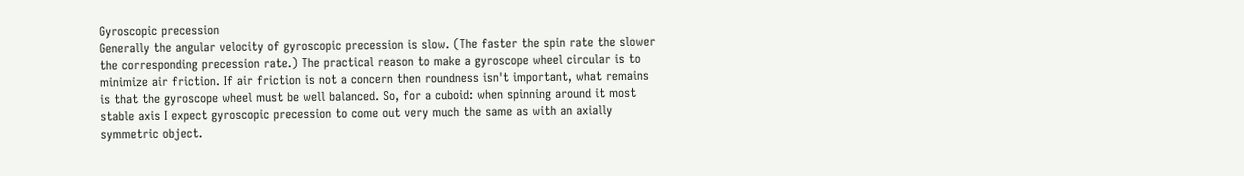Gyroscopic precession
Generally the angular velocity of gyroscopic precession is slow. (The faster the spin rate the slower the corresponding precession rate.) The practical reason to make a gyroscope wheel circular is to minimize air friction. If air friction is not a concern then roundness isn't important, what remains is that the gyroscope wheel must be well balanced. So, for a cuboid: when spinning around it most stable axis I expect gyroscopic precession to come out very much the same as with an axially symmetric object.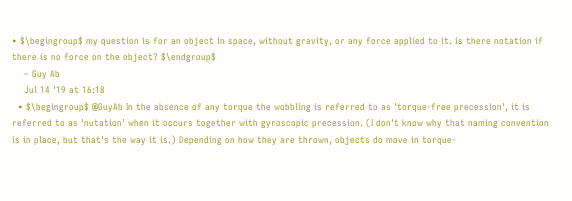• $\begingroup$ my question is for an object in space, without gravity, or any force applied to it. is there notation if there is no force on the object? $\endgroup$
    – Guy Ab
    Jul 14 '19 at 16:18
  • $\begingroup$ @GuyAb In the absence of any torque the wobbling is referred to as 'torque-free precession', it is referred to as 'nutation' when it occurs together with gyroscopic precession. (I don't know why that naming convention is in place, but that's the way it is.) Depending on how they are thrown, objects do move in torque-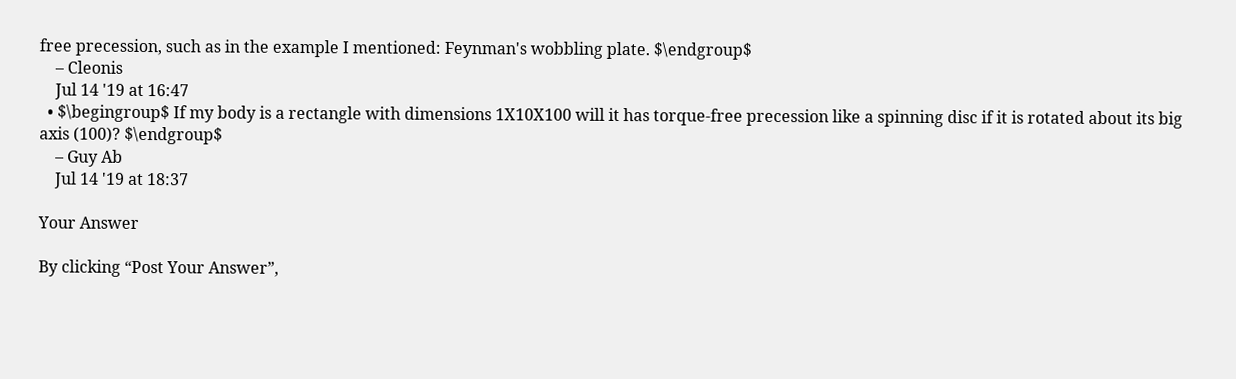free precession, such as in the example I mentioned: Feynman's wobbling plate. $\endgroup$
    – Cleonis
    Jul 14 '19 at 16:47
  • $\begingroup$ If my body is a rectangle with dimensions 1X10X100 will it has torque-free precession like a spinning disc if it is rotated about its big axis (100)? $\endgroup$
    – Guy Ab
    Jul 14 '19 at 18:37

Your Answer

By clicking “Post Your Answer”,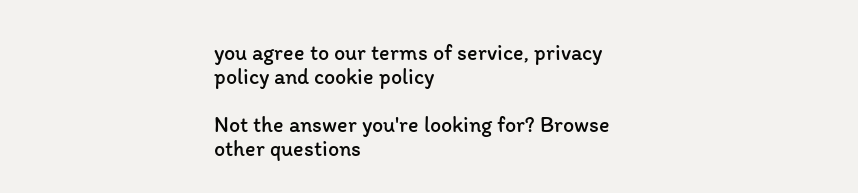you agree to our terms of service, privacy policy and cookie policy

Not the answer you're looking for? Browse other questions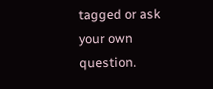tagged or ask your own question.